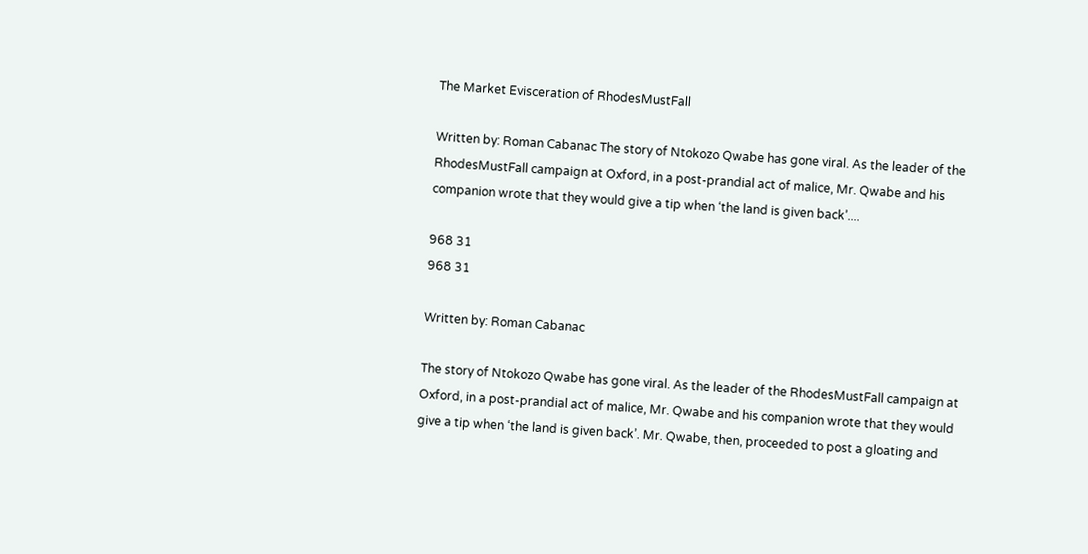The Market Evisceration of RhodesMustFall

Written by: Roman Cabanac The story of Ntokozo Qwabe has gone viral. As the leader of the RhodesMustFall campaign at Oxford, in a post-prandial act of malice, Mr. Qwabe and his companion wrote that they would give a tip when ‘the land is given back’....

968 31
968 31

Written by: Roman Cabanac

The story of Ntokozo Qwabe has gone viral. As the leader of the RhodesMustFall campaign at Oxford, in a post-prandial act of malice, Mr. Qwabe and his companion wrote that they would give a tip when ‘the land is given back’. Mr. Qwabe, then, proceeded to post a gloating and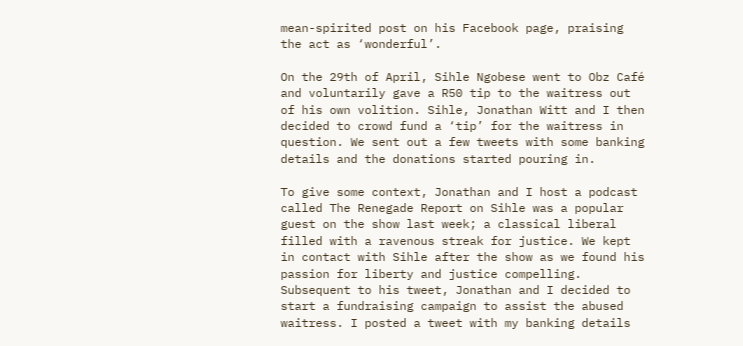mean-spirited post on his Facebook page, praising the act as ‘wonderful’.

On the 29th of April, Sihle Ngobese went to Obz Café and voluntarily gave a R50 tip to the waitress out of his own volition. Sihle, Jonathan Witt and I then decided to crowd fund a ‘tip’ for the waitress in question. We sent out a few tweets with some banking details and the donations started pouring in.

To give some context, Jonathan and I host a podcast called The Renegade Report on Sihle was a popular guest on the show last week; a classical liberal filled with a ravenous streak for justice. We kept in contact with Sihle after the show as we found his passion for liberty and justice compelling. Subsequent to his tweet, Jonathan and I decided to start a fundraising campaign to assist the abused waitress. I posted a tweet with my banking details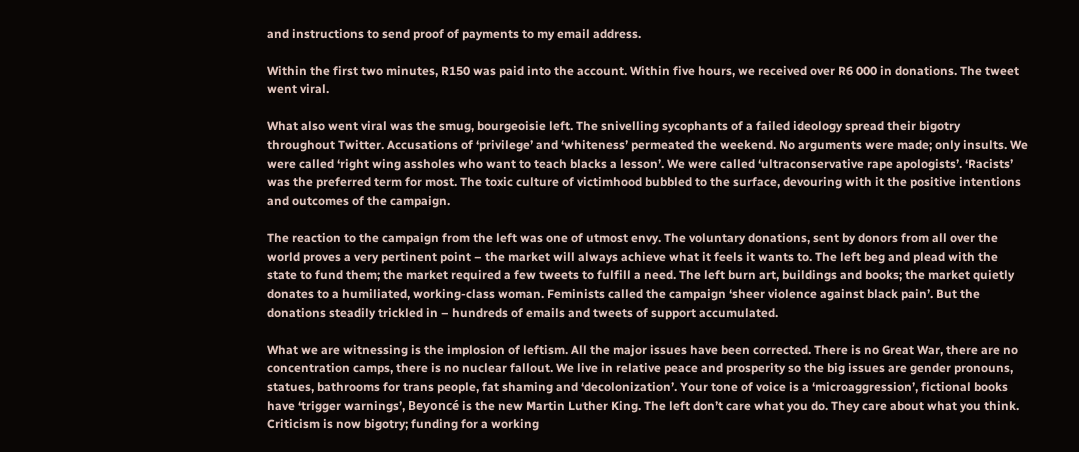and instructions to send proof of payments to my email address.

Within the first two minutes, R150 was paid into the account. Within five hours, we received over R6 000 in donations. The tweet went viral.

What also went viral was the smug, bourgeoisie left. The snivelling sycophants of a failed ideology spread their bigotry throughout Twitter. Accusations of ‘privilege’ and ‘whiteness’ permeated the weekend. No arguments were made; only insults. We were called ‘right wing assholes who want to teach blacks a lesson’. We were called ‘ultraconservative rape apologists’. ‘Racists’ was the preferred term for most. The toxic culture of victimhood bubbled to the surface, devouring with it the positive intentions and outcomes of the campaign.

The reaction to the campaign from the left was one of utmost envy. The voluntary donations, sent by donors from all over the world proves a very pertinent point – the market will always achieve what it feels it wants to. The left beg and plead with the state to fund them; the market required a few tweets to fulfill a need. The left burn art, buildings and books; the market quietly donates to a humiliated, working-class woman. Feminists called the campaign ‘sheer violence against black pain’. But the donations steadily trickled in – hundreds of emails and tweets of support accumulated.

What we are witnessing is the implosion of leftism. All the major issues have been corrected. There is no Great War, there are no concentration camps, there is no nuclear fallout. We live in relative peace and prosperity so the big issues are gender pronouns, statues, bathrooms for trans people, fat shaming and ‘decolonization’. Your tone of voice is a ‘microaggression’, fictional books have ‘trigger warnings’, Beyoncé is the new Martin Luther King. The left don’t care what you do. They care about what you think. Criticism is now bigotry; funding for a working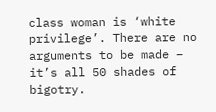class woman is ‘white privilege’. There are no arguments to be made – it’s all 50 shades of bigotry.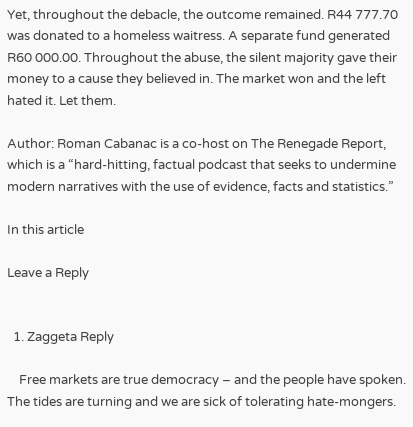Yet, throughout the debacle, the outcome remained. R44 777.70 was donated to a homeless waitress. A separate fund generated R60 000.00. Throughout the abuse, the silent majority gave their money to a cause they believed in. The market won and the left hated it. Let them.

Author: Roman Cabanac is a co-host on The Renegade Report, which is a “hard-hitting, factual podcast that seeks to undermine modern narratives with the use of evidence, facts and statistics.”

In this article

Leave a Reply


  1. Zaggeta Reply

    Free markets are true democracy – and the people have spoken. The tides are turning and we are sick of tolerating hate-mongers.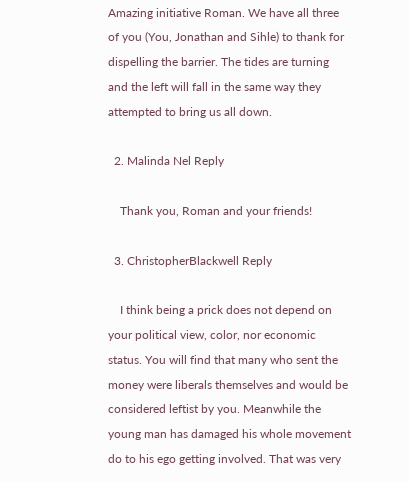Amazing initiative Roman. We have all three of you (You, Jonathan and Sihle) to thank for dispelling the barrier. The tides are turning and the left will fall in the same way they attempted to bring us all down.

  2. Malinda Nel Reply

    Thank you, Roman and your friends!

  3. ChristopherBlackwell Reply

    I think being a prick does not depend on your political view, color, nor economic status. You will find that many who sent the money were liberals themselves and would be considered leftist by you. Meanwhile the young man has damaged his whole movement do to his ego getting involved. That was very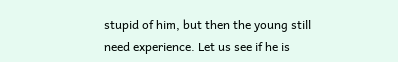stupid of him, but then the young still need experience. Let us see if he is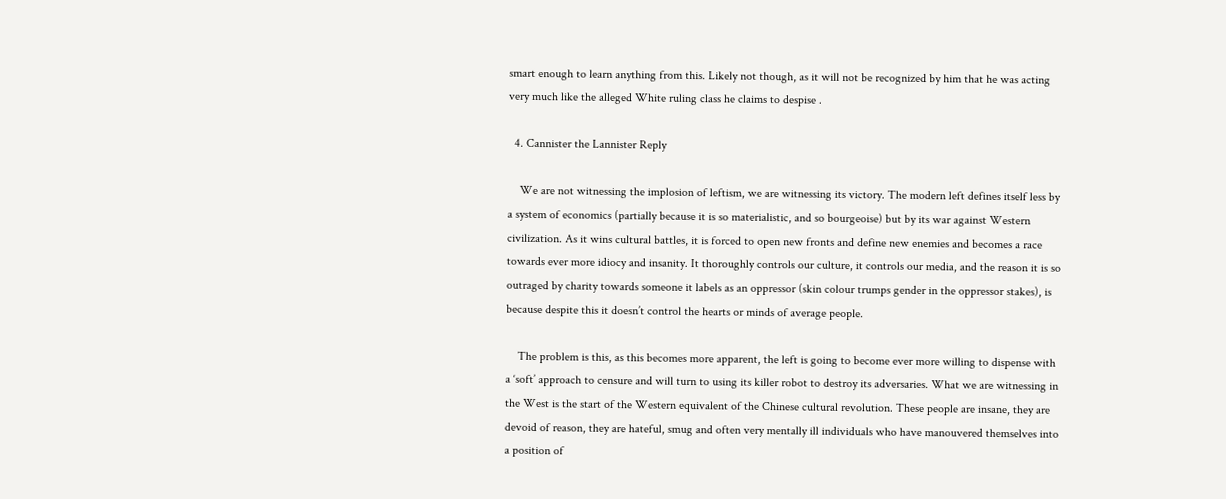smart enough to learn anything from this. Likely not though, as it will not be recognized by him that he was acting very much like the alleged White ruling class he claims to despise .

  4. Cannister the Lannister Reply

    We are not witnessing the implosion of leftism, we are witnessing its victory. The modern left defines itself less by a system of economics (partially because it is so materialistic, and so bourgeoise) but by its war against Western civilization. As it wins cultural battles, it is forced to open new fronts and define new enemies and becomes a race towards ever more idiocy and insanity. It thoroughly controls our culture, it controls our media, and the reason it is so outraged by charity towards someone it labels as an oppressor (skin colour trumps gender in the oppressor stakes), is because despite this it doesn’t control the hearts or minds of average people.

    The problem is this, as this becomes more apparent, the left is going to become ever more willing to dispense with a ‘soft’ approach to censure and will turn to using its killer robot to destroy its adversaries. What we are witnessing in the West is the start of the Western equivalent of the Chinese cultural revolution. These people are insane, they are devoid of reason, they are hateful, smug and often very mentally ill individuals who have manouvered themselves into a position of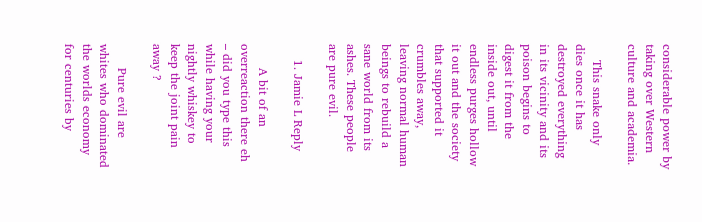considerable power by taking over Western culture and academia.

    This snake only dies once it has destroyed everything in its vicinity and its poison begins to digest it from the inside out, until endless purges hollow it out and the society that supported it crumbles away, leaving normal human beings to rebuild a sane world from its ashes. These people are pure evil.

    1. Jamie L Reply

      A bit of an overreaction there eh – did you type this while having your nightly whiskey to keep the joint pain away ?

      Pure evil are whites who dominated the worlds economy for centuries by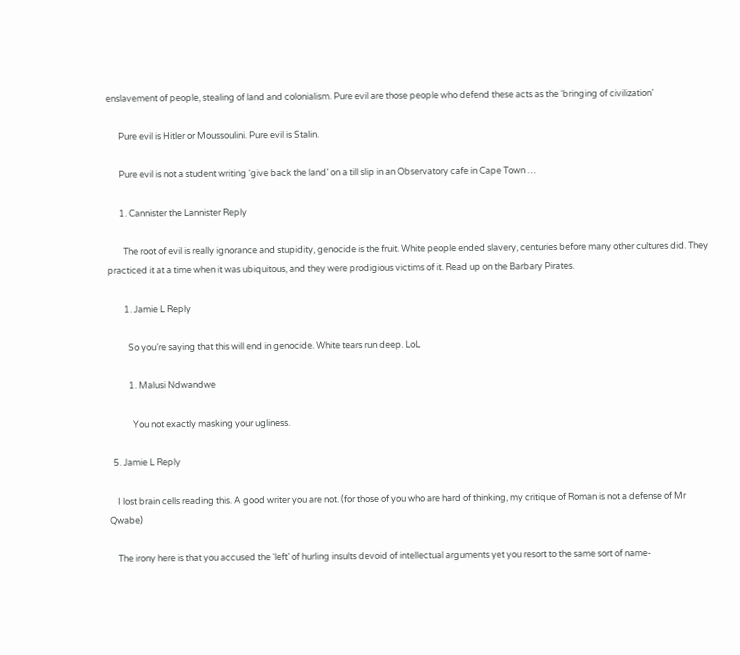enslavement of people, stealing of land and colonialism. Pure evil are those people who defend these acts as the ‘bringing of civilization’

      Pure evil is Hitler or Moussoulini. Pure evil is Stalin.

      Pure evil is not a student writing ‘give back the land’ on a till slip in an Observatory cafe in Cape Town …

      1. Cannister the Lannister Reply

        The root of evil is really ignorance and stupidity, genocide is the fruit. White people ended slavery, centuries before many other cultures did. They practiced it at a time when it was ubiquitous, and they were prodigious victims of it. Read up on the Barbary Pirates.

        1. Jamie L Reply

          So you’re saying that this will end in genocide. White tears run deep. LoL

          1. Malusi Ndwandwe

            You not exactly masking your ugliness.

  5. Jamie L Reply

    I lost brain cells reading this. A good writer you are not. (for those of you who are hard of thinking, my critique of Roman is not a defense of Mr Qwabe)

    The irony here is that you accused the ‘left’ of hurling insults devoid of intellectual arguments yet you resort to the same sort of name-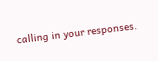calling in your responses.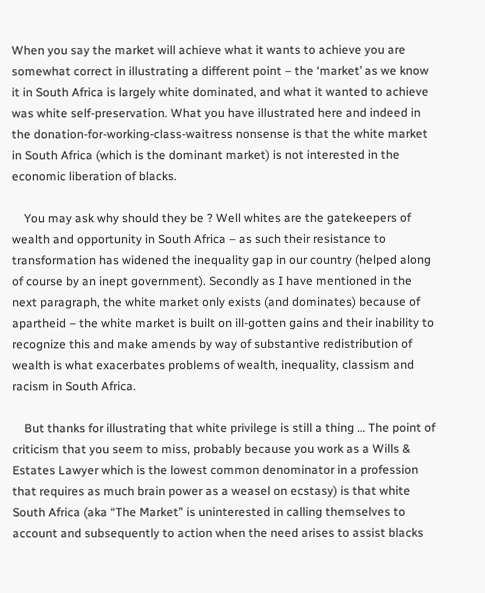When you say the market will achieve what it wants to achieve you are somewhat correct in illustrating a different point – the ‘market’ as we know it in South Africa is largely white dominated, and what it wanted to achieve was white self-preservation. What you have illustrated here and indeed in the donation-for-working-class-waitress nonsense is that the white market in South Africa (which is the dominant market) is not interested in the economic liberation of blacks.

    You may ask why should they be ? Well whites are the gatekeepers of wealth and opportunity in South Africa – as such their resistance to transformation has widened the inequality gap in our country (helped along of course by an inept government). Secondly as I have mentioned in the next paragraph, the white market only exists (and dominates) because of apartheid – the white market is built on ill-gotten gains and their inability to recognize this and make amends by way of substantive redistribution of wealth is what exacerbates problems of wealth, inequality, classism and racism in South Africa.

    But thanks for illustrating that white privilege is still a thing … The point of criticism that you seem to miss, probably because you work as a Wills & Estates Lawyer which is the lowest common denominator in a profession that requires as much brain power as a weasel on ecstasy) is that white South Africa (aka “The Market” is uninterested in calling themselves to account and subsequently to action when the need arises to assist blacks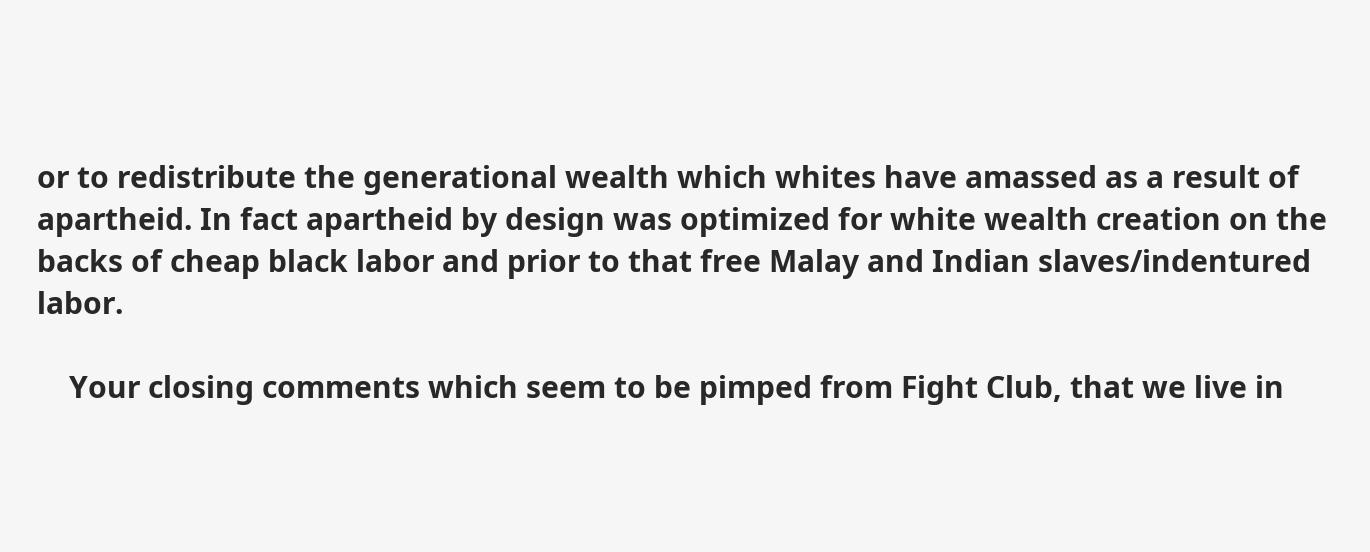or to redistribute the generational wealth which whites have amassed as a result of apartheid. In fact apartheid by design was optimized for white wealth creation on the backs of cheap black labor and prior to that free Malay and Indian slaves/indentured labor.

    Your closing comments which seem to be pimped from Fight Club, that we live in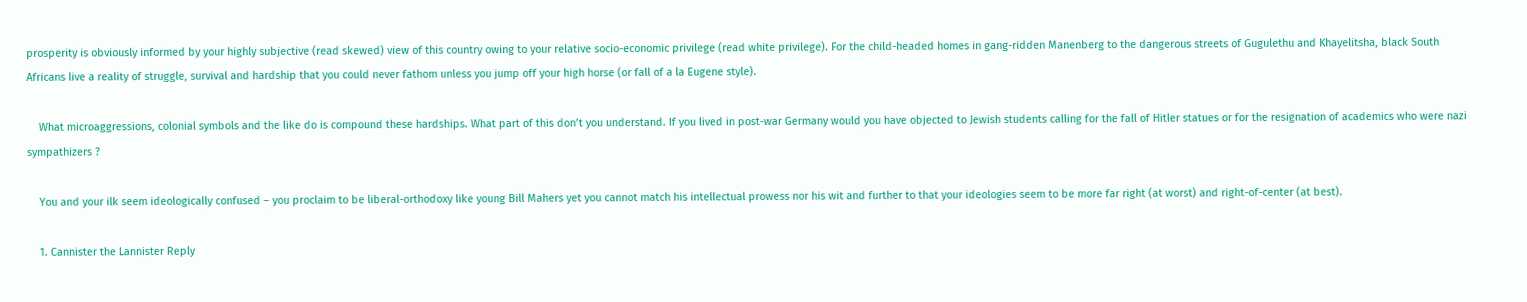prosperity is obviously informed by your highly subjective (read skewed) view of this country owing to your relative socio-economic privilege (read white privilege). For the child-headed homes in gang-ridden Manenberg to the dangerous streets of Gugulethu and Khayelitsha, black South Africans live a reality of struggle, survival and hardship that you could never fathom unless you jump off your high horse (or fall of a la Eugene style).

    What microaggressions, colonial symbols and the like do is compound these hardships. What part of this don’t you understand. If you lived in post-war Germany would you have objected to Jewish students calling for the fall of Hitler statues or for the resignation of academics who were nazi sympathizers ?

    You and your ilk seem ideologically confused – you proclaim to be liberal-orthodoxy like young Bill Mahers yet you cannot match his intellectual prowess nor his wit and further to that your ideologies seem to be more far right (at worst) and right-of-center (at best).

    1. Cannister the Lannister Reply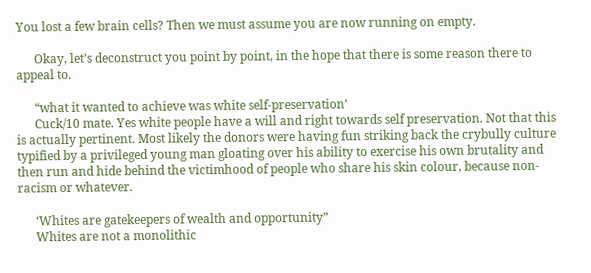You lost a few brain cells? Then we must assume you are now running on empty.

      Okay, let’s deconstruct you point by point, in the hope that there is some reason there to appeal to.

      “what it wanted to achieve was white self-preservation’
      Cuck/10 mate. Yes white people have a will and right towards self preservation. Not that this is actually pertinent. Most likely the donors were having fun striking back the crybully culture typified by a privileged young man gloating over his ability to exercise his own brutality and then run and hide behind the victimhood of people who share his skin colour, because non-racism or whatever.

      ‘Whites are gatekeepers of wealth and opportunity”
      Whites are not a monolithic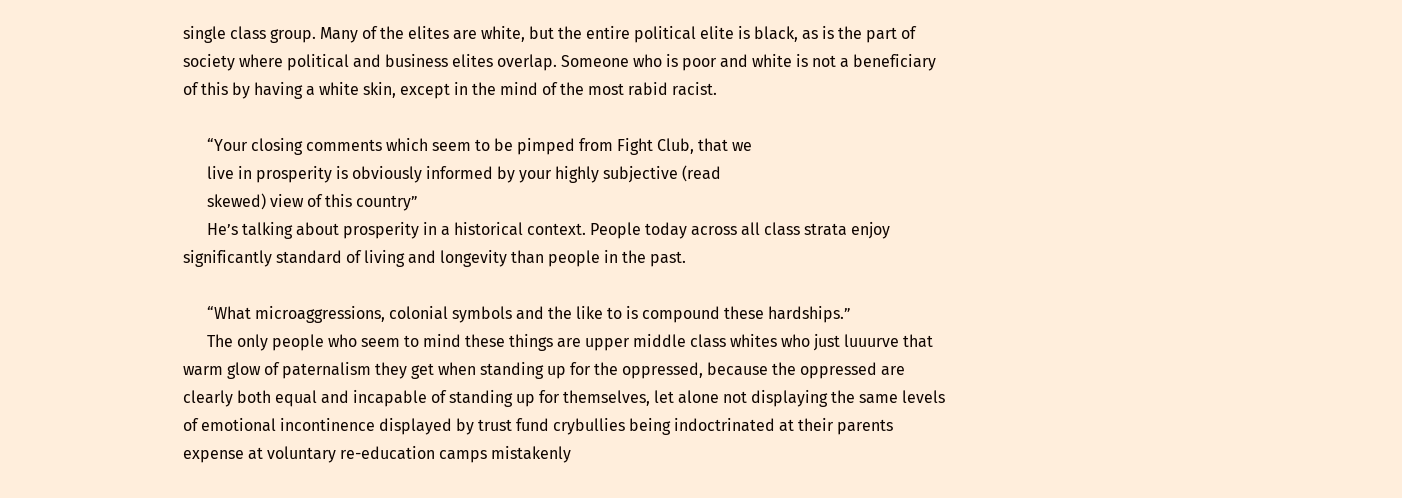single class group. Many of the elites are white, but the entire political elite is black, as is the part of society where political and business elites overlap. Someone who is poor and white is not a beneficiary of this by having a white skin, except in the mind of the most rabid racist.

      “Your closing comments which seem to be pimped from Fight Club, that we
      live in prosperity is obviously informed by your highly subjective (read
      skewed) view of this country”
      He’s talking about prosperity in a historical context. People today across all class strata enjoy significantly standard of living and longevity than people in the past.

      “What microaggressions, colonial symbols and the like to is compound these hardships.”
      The only people who seem to mind these things are upper middle class whites who just luuurve that warm glow of paternalism they get when standing up for the oppressed, because the oppressed are clearly both equal and incapable of standing up for themselves, let alone not displaying the same levels of emotional incontinence displayed by trust fund crybullies being indoctrinated at their parents expense at voluntary re-education camps mistakenly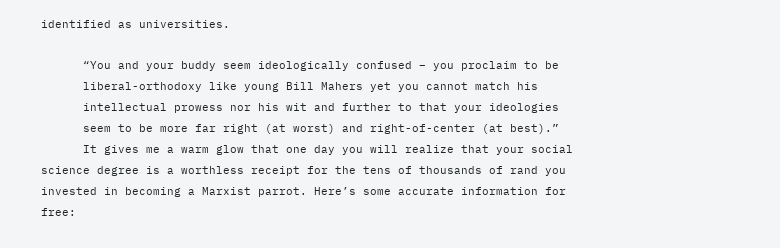identified as universities.

      “You and your buddy seem ideologically confused – you proclaim to be
      liberal-orthodoxy like young Bill Mahers yet you cannot match his
      intellectual prowess nor his wit and further to that your ideologies
      seem to be more far right (at worst) and right-of-center (at best).”
      It gives me a warm glow that one day you will realize that your social science degree is a worthless receipt for the tens of thousands of rand you invested in becoming a Marxist parrot. Here’s some accurate information for free: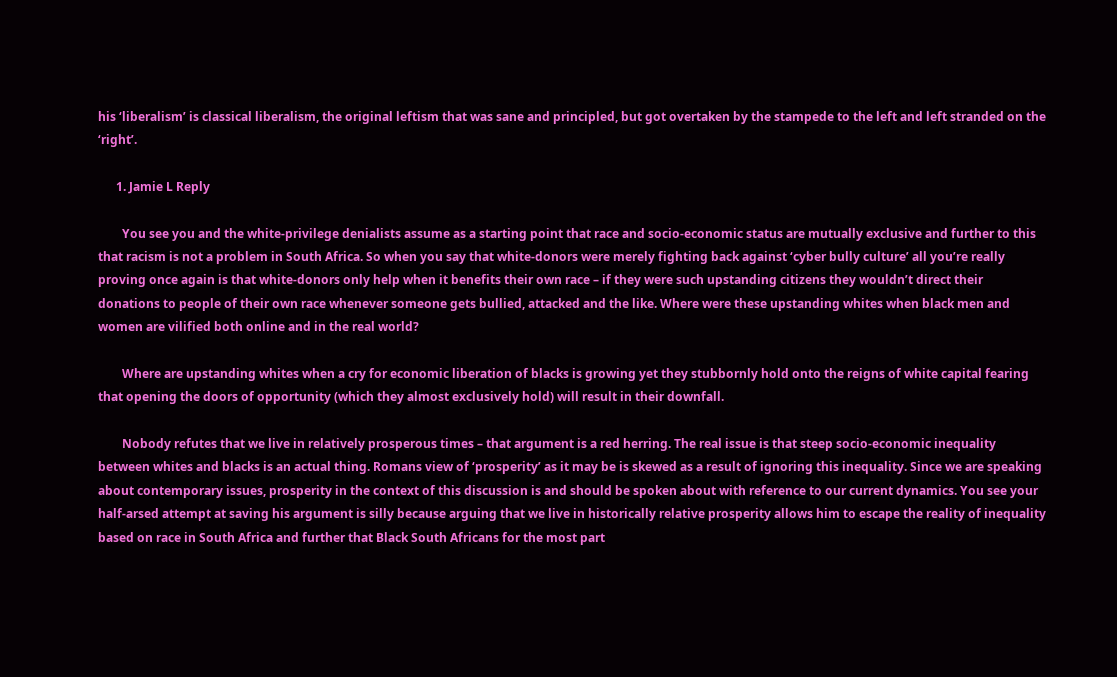his ‘liberalism’ is classical liberalism, the original leftism that was sane and principled, but got overtaken by the stampede to the left and left stranded on the ‘right’.

      1. Jamie L Reply

        You see you and the white-privilege denialists assume as a starting point that race and socio-economic status are mutually exclusive and further to this that racism is not a problem in South Africa. So when you say that white-donors were merely fighting back against ‘cyber bully culture’ all you’re really proving once again is that white-donors only help when it benefits their own race – if they were such upstanding citizens they wouldn’t direct their donations to people of their own race whenever someone gets bullied, attacked and the like. Where were these upstanding whites when black men and women are vilified both online and in the real world?

        Where are upstanding whites when a cry for economic liberation of blacks is growing yet they stubbornly hold onto the reigns of white capital fearing that opening the doors of opportunity (which they almost exclusively hold) will result in their downfall.

        Nobody refutes that we live in relatively prosperous times – that argument is a red herring. The real issue is that steep socio-economic inequality between whites and blacks is an actual thing. Romans view of ‘prosperity’ as it may be is skewed as a result of ignoring this inequality. Since we are speaking about contemporary issues, prosperity in the context of this discussion is and should be spoken about with reference to our current dynamics. You see your half-arsed attempt at saving his argument is silly because arguing that we live in historically relative prosperity allows him to escape the reality of inequality based on race in South Africa and further that Black South Africans for the most part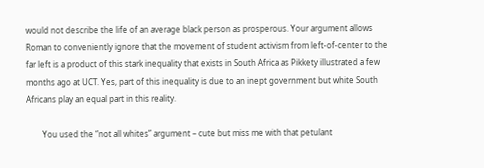would not describe the life of an average black person as prosperous. Your argument allows Roman to conveniently ignore that the movement of student activism from left-of-center to the far left is a product of this stark inequality that exists in South Africa as Pikkety illustrated a few months ago at UCT. Yes, part of this inequality is due to an inept government but white South Africans play an equal part in this reality.

        You used the “not all whites” argument – cute but miss me with that petulant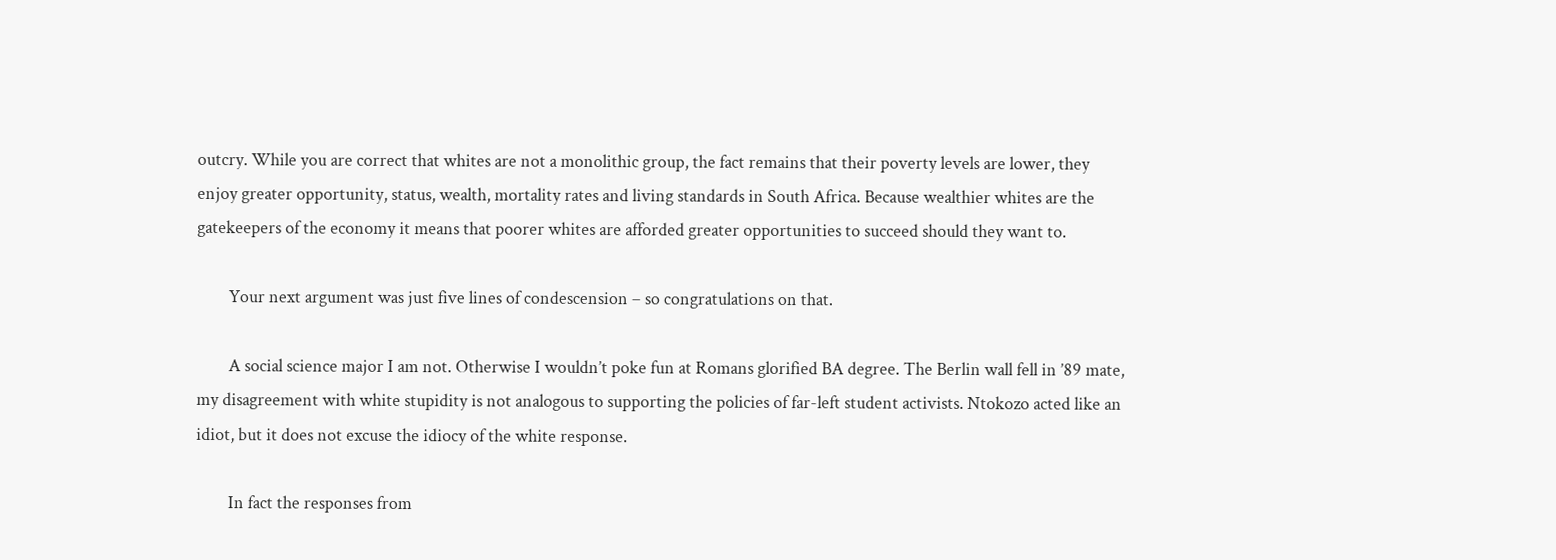outcry. While you are correct that whites are not a monolithic group, the fact remains that their poverty levels are lower, they enjoy greater opportunity, status, wealth, mortality rates and living standards in South Africa. Because wealthier whites are the gatekeepers of the economy it means that poorer whites are afforded greater opportunities to succeed should they want to.

        Your next argument was just five lines of condescension – so congratulations on that.

        A social science major I am not. Otherwise I wouldn’t poke fun at Romans glorified BA degree. The Berlin wall fell in ’89 mate, my disagreement with white stupidity is not analogous to supporting the policies of far-left student activists. Ntokozo acted like an idiot, but it does not excuse the idiocy of the white response.

        In fact the responses from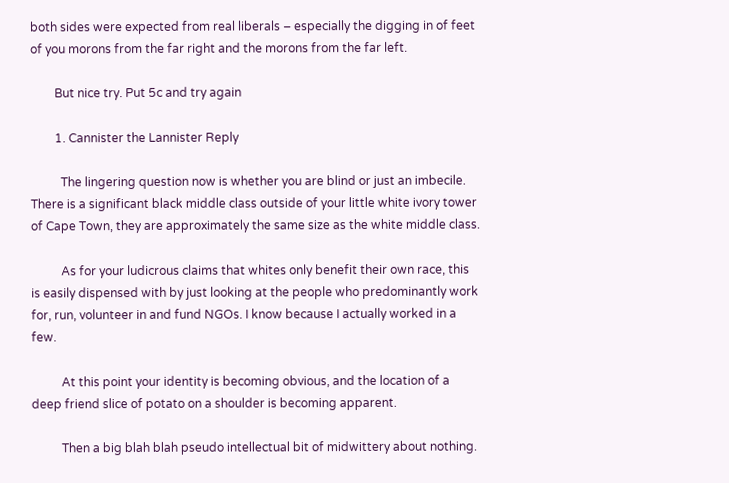both sides were expected from real liberals – especially the digging in of feet of you morons from the far right and the morons from the far left.

        But nice try. Put 5c and try again

        1. Cannister the Lannister Reply

          The lingering question now is whether you are blind or just an imbecile. There is a significant black middle class outside of your little white ivory tower of Cape Town, they are approximately the same size as the white middle class.

          As for your ludicrous claims that whites only benefit their own race, this is easily dispensed with by just looking at the people who predominantly work for, run, volunteer in and fund NGOs. I know because I actually worked in a few.

          At this point your identity is becoming obvious, and the location of a deep friend slice of potato on a shoulder is becoming apparent.

          Then a big blah blah pseudo intellectual bit of midwittery about nothing.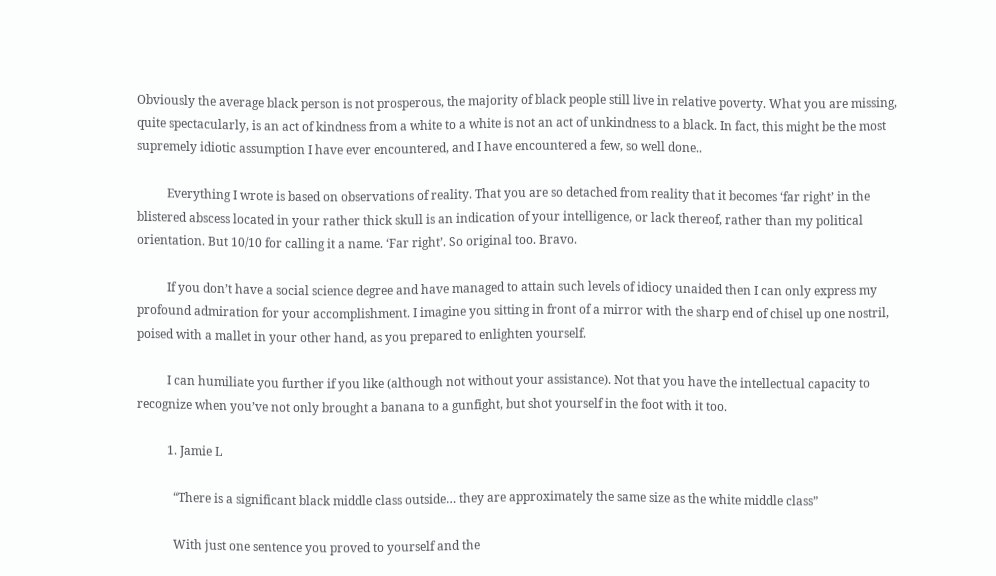Obviously the average black person is not prosperous, the majority of black people still live in relative poverty. What you are missing, quite spectacularly, is an act of kindness from a white to a white is not an act of unkindness to a black. In fact, this might be the most supremely idiotic assumption I have ever encountered, and I have encountered a few, so well done..

          Everything I wrote is based on observations of reality. That you are so detached from reality that it becomes ‘far right’ in the blistered abscess located in your rather thick skull is an indication of your intelligence, or lack thereof, rather than my political orientation. But 10/10 for calling it a name. ‘Far right’. So original too. Bravo.

          If you don’t have a social science degree and have managed to attain such levels of idiocy unaided then I can only express my profound admiration for your accomplishment. I imagine you sitting in front of a mirror with the sharp end of chisel up one nostril, poised with a mallet in your other hand, as you prepared to enlighten yourself.

          I can humiliate you further if you like (although not without your assistance). Not that you have the intellectual capacity to recognize when you’ve not only brought a banana to a gunfight, but shot yourself in the foot with it too.

          1. Jamie L

            “There is a significant black middle class outside… they are approximately the same size as the white middle class”

            With just one sentence you proved to yourself and the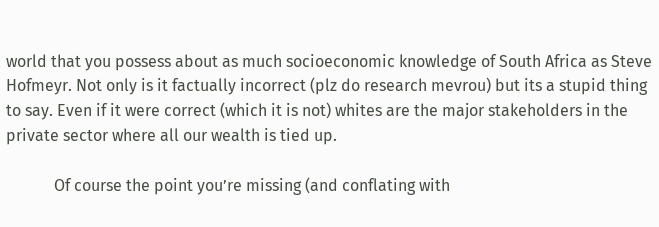world that you possess about as much socioeconomic knowledge of South Africa as Steve Hofmeyr. Not only is it factually incorrect (plz do research mevrou) but its a stupid thing to say. Even if it were correct (which it is not) whites are the major stakeholders in the private sector where all our wealth is tied up.

            Of course the point you’re missing (and conflating with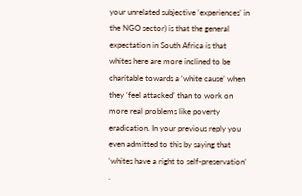your unrelated subjective ‘experiences’ in the NGO sector) is that the general expectation in South Africa is that whites here are more inclined to be charitable towards a ‘white cause’ when they ‘feel attacked’ than to work on more real problems like poverty eradication. In your previous reply you even admitted to this by saying that ‘whites have a right to self-preservation’ .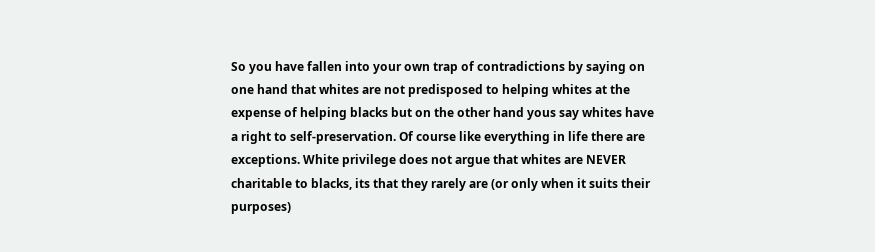So you have fallen into your own trap of contradictions by saying on one hand that whites are not predisposed to helping whites at the expense of helping blacks but on the other hand yous say whites have a right to self-preservation. Of course like everything in life there are exceptions. White privilege does not argue that whites are NEVER charitable to blacks, its that they rarely are (or only when it suits their purposes)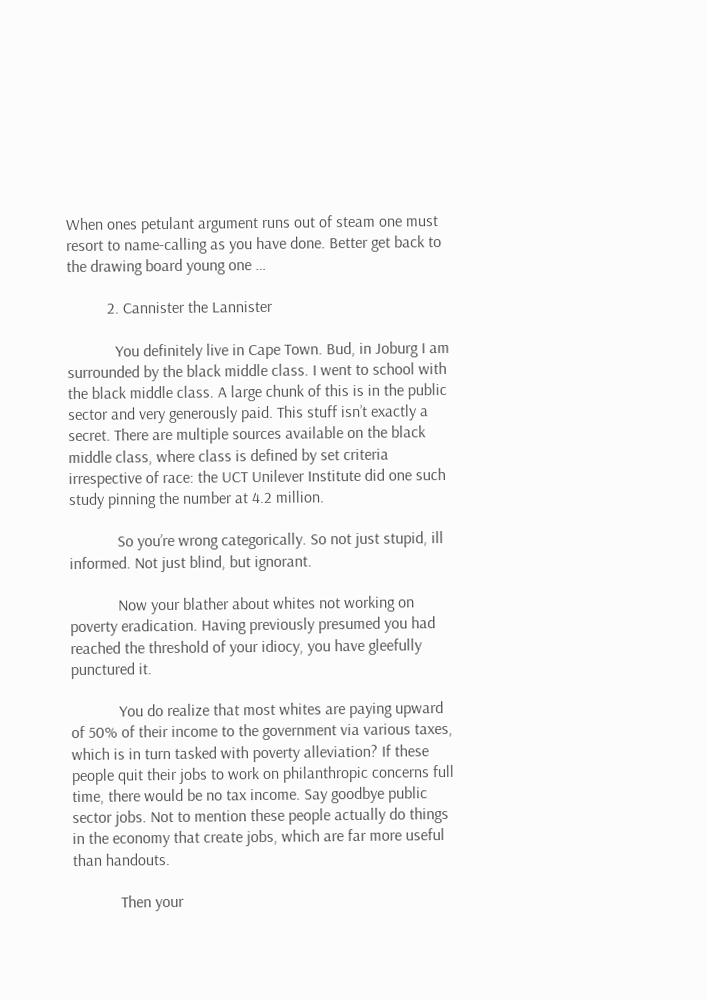When ones petulant argument runs out of steam one must resort to name-calling as you have done. Better get back to the drawing board young one …

          2. Cannister the Lannister

            You definitely live in Cape Town. Bud, in Joburg I am surrounded by the black middle class. I went to school with the black middle class. A large chunk of this is in the public sector and very generously paid. This stuff isn’t exactly a secret. There are multiple sources available on the black middle class, where class is defined by set criteria irrespective of race: the UCT Unilever Institute did one such study pinning the number at 4.2 million.

            So you’re wrong categorically. So not just stupid, ill informed. Not just blind, but ignorant.

            Now your blather about whites not working on poverty eradication. Having previously presumed you had reached the threshold of your idiocy, you have gleefully punctured it.

            You do realize that most whites are paying upward of 50% of their income to the government via various taxes, which is in turn tasked with poverty alleviation? If these people quit their jobs to work on philanthropic concerns full time, there would be no tax income. Say goodbye public sector jobs. Not to mention these people actually do things in the economy that create jobs, which are far more useful than handouts.

            Then your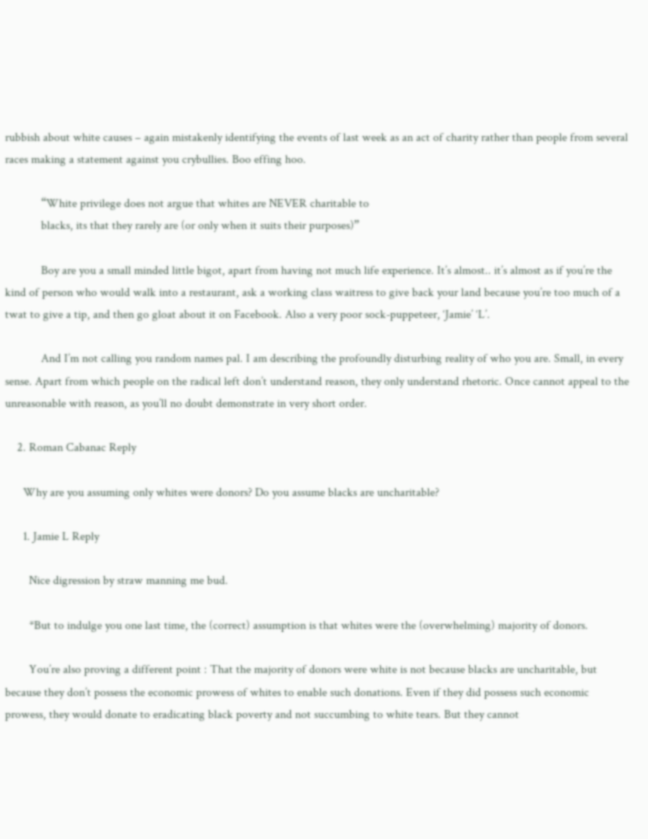rubbish about white causes – again mistakenly identifying the events of last week as an act of charity rather than people from several races making a statement against you crybullies. Boo effing hoo.

            “White privilege does not argue that whites are NEVER charitable to
            blacks, its that they rarely are (or only when it suits their purposes)”

            Boy are you a small minded little bigot, apart from having not much life experience. It’s almost.. it’s almost as if you’re the kind of person who would walk into a restaurant, ask a working class waitress to give back your land because you’re too much of a twat to give a tip, and then go gloat about it on Facebook. Also a very poor sock-puppeteer, ‘Jamie’ ‘L’.

            And I’m not calling you random names pal. I am describing the profoundly disturbing reality of who you are. Small, in every sense. Apart from which people on the radical left don’t understand reason, they only understand rhetoric. Once cannot appeal to the unreasonable with reason, as you’ll no doubt demonstrate in very short order.

    2. Roman Cabanac Reply

      Why are you assuming only whites were donors? Do you assume blacks are uncharitable?

      1. Jamie L Reply

        Nice digression by straw manning me bud.

        *But to indulge you one last time, the (correct) assumption is that whites were the (overwhelming) majority of donors.

        You’re also proving a different point : That the majority of donors were white is not because blacks are uncharitable, but because they don’t possess the economic prowess of whites to enable such donations. Even if they did possess such economic prowess, they would donate to eradicating black poverty and not succumbing to white tears. But they cannot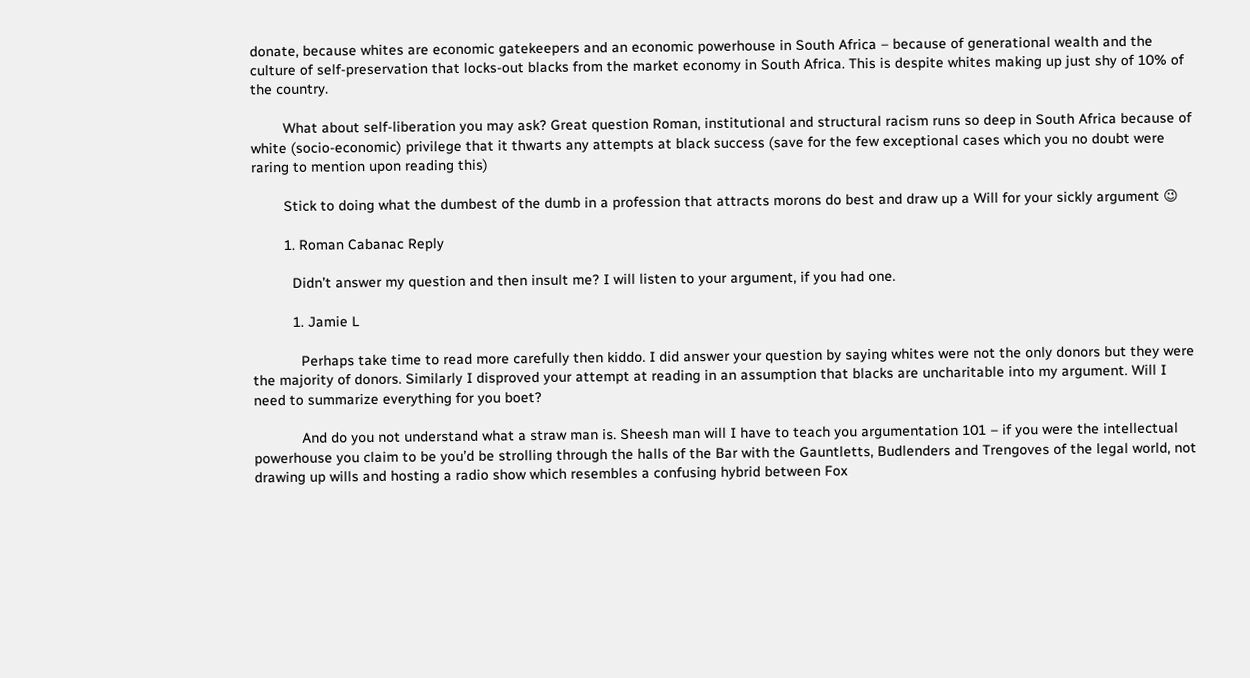donate, because whites are economic gatekeepers and an economic powerhouse in South Africa – because of generational wealth and the culture of self-preservation that locks-out blacks from the market economy in South Africa. This is despite whites making up just shy of 10% of the country.

        What about self-liberation you may ask? Great question Roman, institutional and structural racism runs so deep in South Africa because of white (socio-economic) privilege that it thwarts any attempts at black success (save for the few exceptional cases which you no doubt were raring to mention upon reading this)

        Stick to doing what the dumbest of the dumb in a profession that attracts morons do best and draw up a Will for your sickly argument 😉

        1. Roman Cabanac Reply

          Didn’t answer my question and then insult me? I will listen to your argument, if you had one.

          1. Jamie L

            Perhaps take time to read more carefully then kiddo. I did answer your question by saying whites were not the only donors but they were the majority of donors. Similarly I disproved your attempt at reading in an assumption that blacks are uncharitable into my argument. Will I need to summarize everything for you boet?

            And do you not understand what a straw man is. Sheesh man will I have to teach you argumentation 101 – if you were the intellectual powerhouse you claim to be you’d be strolling through the halls of the Bar with the Gauntletts, Budlenders and Trengoves of the legal world, not drawing up wills and hosting a radio show which resembles a confusing hybrid between Fox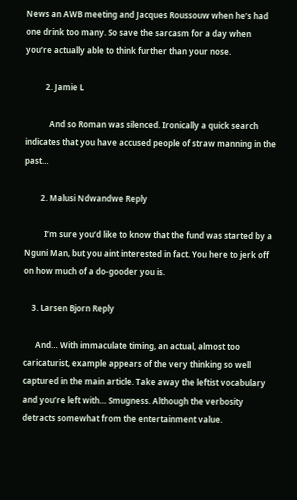News an AWB meeting and Jacques Roussouw when he’s had one drink too many. So save the sarcasm for a day when you’re actually able to think further than your nose.

          2. Jamie L

            And so Roman was silenced. Ironically a quick search indicates that you have accused people of straw manning in the past…

        2. Malusi Ndwandwe Reply

          I’m sure you’d like to know that the fund was started by a Nguni Man, but you aint interested in fact. You here to jerk off on how much of a do-gooder you is.

    3. Larsen Bjorn Reply

      And… With immaculate timing, an actual, almost too caricaturist, example appears of the very thinking so well captured in the main article. Take away the leftist vocabulary and you’re left with… Smugness. Although the verbosity detracts somewhat from the entertainment value.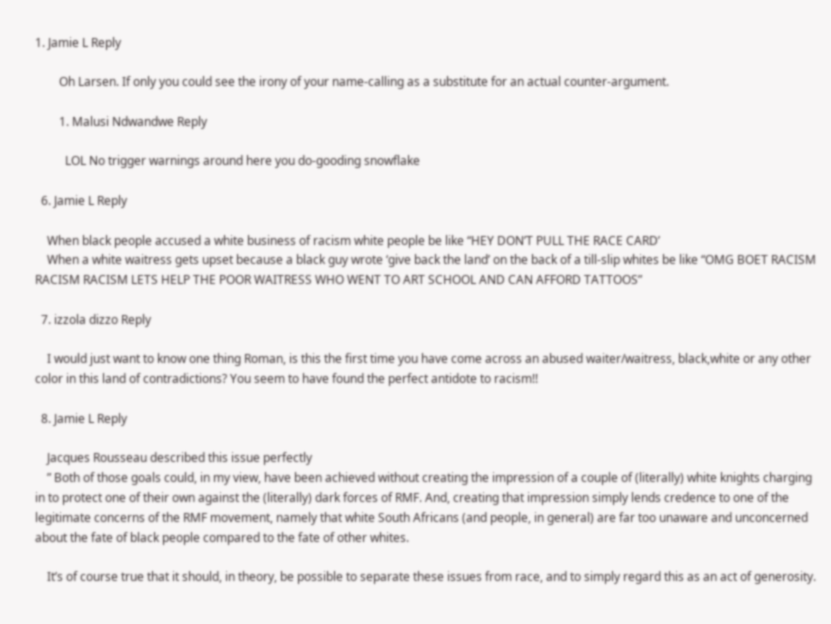1. Jamie L Reply

        Oh Larsen. If only you could see the irony of your name-calling as a substitute for an actual counter-argument.

        1. Malusi Ndwandwe Reply

          LOL No trigger warnings around here you do-gooding snowflake

  6. Jamie L Reply

    When black people accused a white business of racism white people be like “HEY DON’T PULL THE RACE CARD’
    When a white waitress gets upset because a black guy wrote ‘give back the land’ on the back of a till-slip whites be like “OMG BOET RACISM RACISM RACISM LETS HELP THE POOR WAITRESS WHO WENT TO ART SCHOOL AND CAN AFFORD TATTOOS”

  7. izzola dizzo Reply

    I would just want to know one thing Roman, is this the first time you have come across an abused waiter/waitress, black,white or any other color in this land of contradictions? You seem to have found the perfect antidote to racism!!

  8. Jamie L Reply

    Jacques Rousseau described this issue perfectly
    ” Both of those goals could, in my view, have been achieved without creating the impression of a couple of (literally) white knights charging in to protect one of their own against the (literally) dark forces of RMF. And, creating that impression simply lends credence to one of the legitimate concerns of the RMF movement, namely that white South Africans (and people, in general) are far too unaware and unconcerned about the fate of black people compared to the fate of other whites.

    It’s of course true that it should, in theory, be possible to separate these issues from race, and to simply regard this as an act of generosity.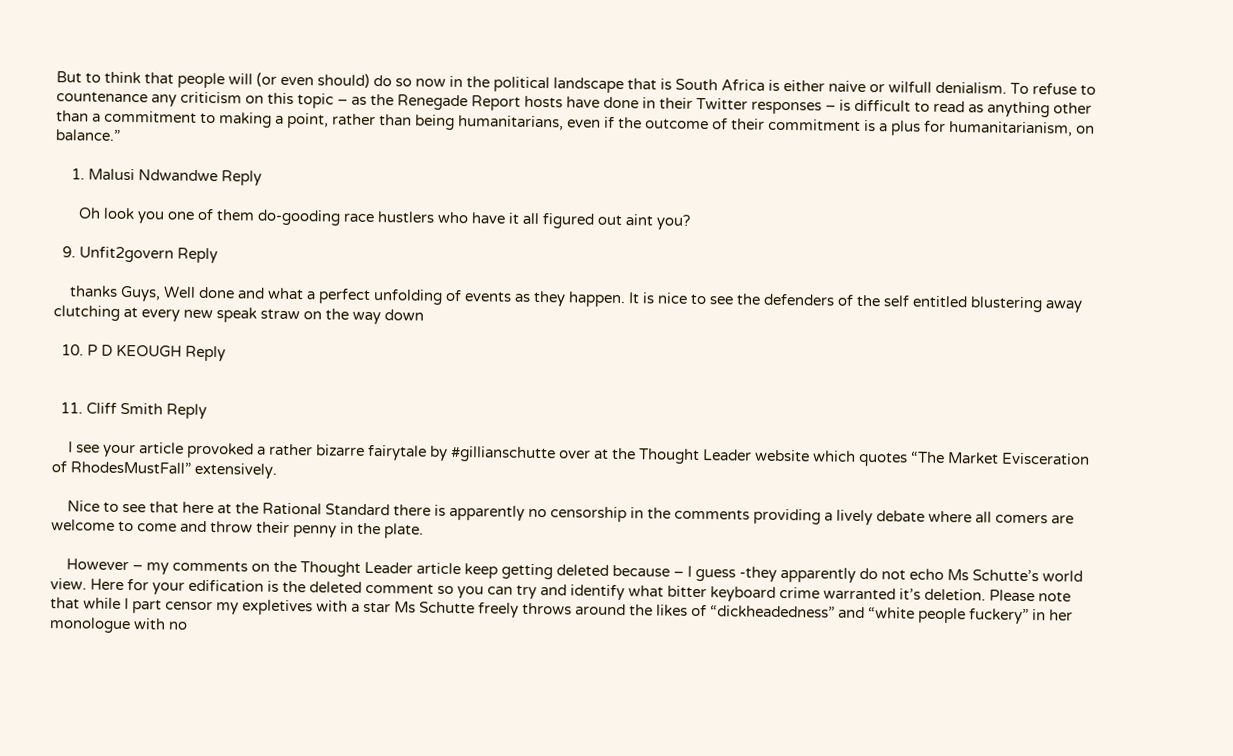But to think that people will (or even should) do so now in the political landscape that is South Africa is either naive or wilfull denialism. To refuse to countenance any criticism on this topic – as the Renegade Report hosts have done in their Twitter responses – is difficult to read as anything other than a commitment to making a point, rather than being humanitarians, even if the outcome of their commitment is a plus for humanitarianism, on balance.”

    1. Malusi Ndwandwe Reply

      Oh look you one of them do-gooding race hustlers who have it all figured out aint you?

  9. Unfit2govern Reply

    thanks Guys, Well done and what a perfect unfolding of events as they happen. It is nice to see the defenders of the self entitled blustering away clutching at every new speak straw on the way down

  10. P D KEOUGH Reply


  11. Cliff Smith Reply

    I see your article provoked a rather bizarre fairytale by #gillianschutte over at the Thought Leader website which quotes “The Market Evisceration of RhodesMustFall” extensively.

    Nice to see that here at the Rational Standard there is apparently no censorship in the comments providing a lively debate where all comers are welcome to come and throw their penny in the plate.

    However – my comments on the Thought Leader article keep getting deleted because – I guess -they apparently do not echo Ms Schutte’s world view. Here for your edification is the deleted comment so you can try and identify what bitter keyboard crime warranted it’s deletion. Please note that while I part censor my expletives with a star Ms Schutte freely throws around the likes of “dickheadedness” and “white people fuckery” in her monologue with no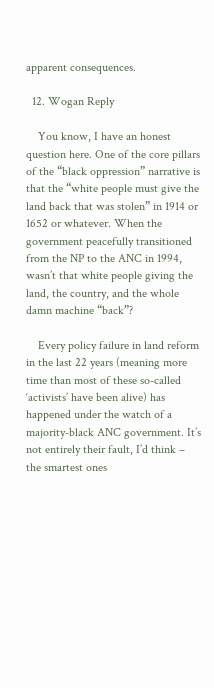apparent consequences.

  12. Wogan Reply

    You know, I have an honest question here. One of the core pillars of the “black oppression” narrative is that the “white people must give the land back that was stolen” in 1914 or 1652 or whatever. When the government peacefully transitioned from the NP to the ANC in 1994, wasn’t that white people giving the land, the country, and the whole damn machine “back”?

    Every policy failure in land reform in the last 22 years (meaning more time than most of these so-called ‘activists’ have been alive) has happened under the watch of a majority-black ANC government. It’s not entirely their fault, I’d think – the smartest ones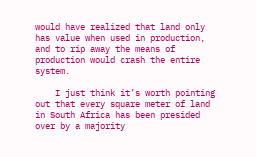would have realized that land only has value when used in production, and to rip away the means of production would crash the entire system.

    I just think it’s worth pointing out that every square meter of land in South Africa has been presided over by a majority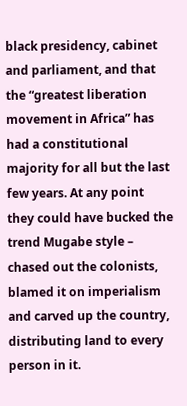black presidency, cabinet and parliament, and that the “greatest liberation movement in Africa” has had a constitutional majority for all but the last few years. At any point they could have bucked the trend Mugabe style – chased out the colonists, blamed it on imperialism and carved up the country, distributing land to every person in it.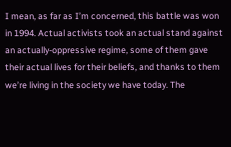I mean, as far as I’m concerned, this battle was won in 1994. Actual activists took an actual stand against an actually-oppressive regime, some of them gave their actual lives for their beliefs, and thanks to them we’re living in the society we have today. The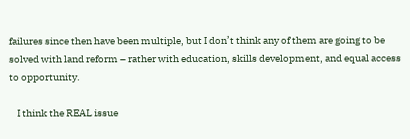failures since then have been multiple, but I don’t think any of them are going to be solved with land reform – rather with education, skills development, and equal access to opportunity.

    I think the REAL issue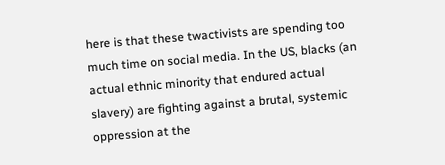here is that these twactivists are spending too much time on social media. In the US, blacks (an actual ethnic minority that endured actual slavery) are fighting against a brutal, systemic oppression at the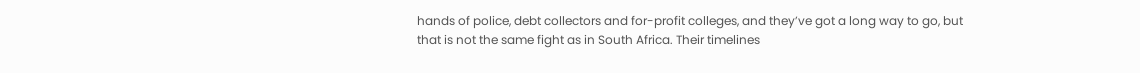hands of police, debt collectors and for-profit colleges, and they’ve got a long way to go, but that is not the same fight as in South Africa. Their timelines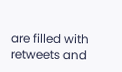are filled with retweets and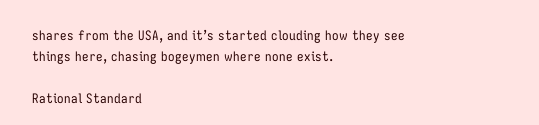shares from the USA, and it’s started clouding how they see things here, chasing bogeymen where none exist.

Rational Standard